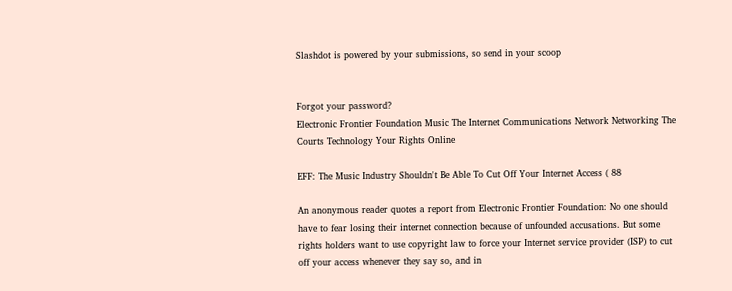Slashdot is powered by your submissions, so send in your scoop


Forgot your password?
Electronic Frontier Foundation Music The Internet Communications Network Networking The Courts Technology Your Rights Online

EFF: The Music Industry Shouldn't Be Able To Cut Off Your Internet Access ( 88

An anonymous reader quotes a report from Electronic Frontier Foundation: No one should have to fear losing their internet connection because of unfounded accusations. But some rights holders want to use copyright law to force your Internet service provider (ISP) to cut off your access whenever they say so, and in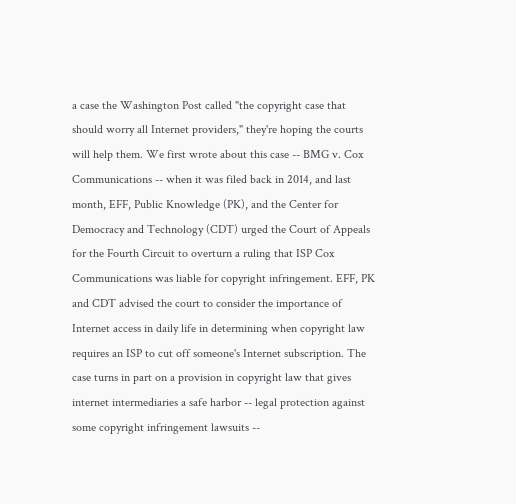a case the Washington Post called "the copyright case that should worry all Internet providers," they're hoping the courts will help them. We first wrote about this case -- BMG v. Cox Communications -- when it was filed back in 2014, and last month, EFF, Public Knowledge (PK), and the Center for Democracy and Technology (CDT) urged the Court of Appeals for the Fourth Circuit to overturn a ruling that ISP Cox Communications was liable for copyright infringement. EFF, PK and CDT advised the court to consider the importance of Internet access in daily life in determining when copyright law requires an ISP to cut off someone's Internet subscription. The case turns in part on a provision in copyright law that gives internet intermediaries a safe harbor -- legal protection against some copyright infringement lawsuits --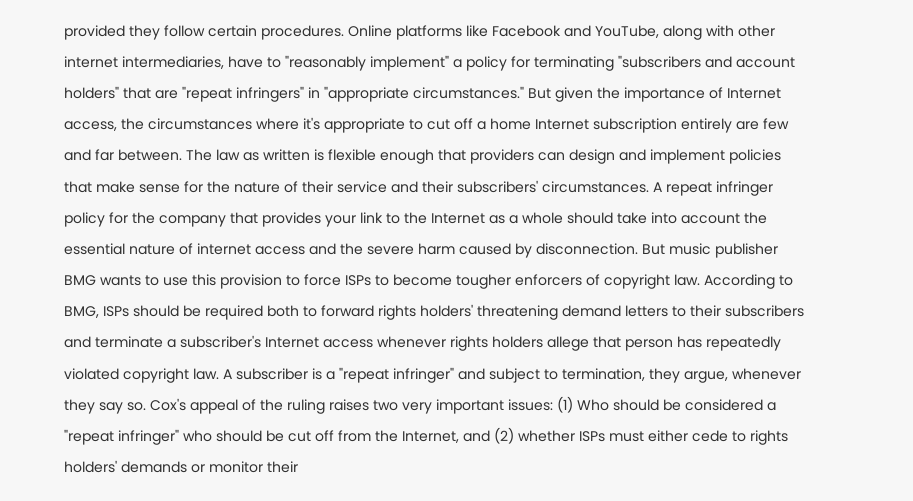provided they follow certain procedures. Online platforms like Facebook and YouTube, along with other internet intermediaries, have to "reasonably implement" a policy for terminating "subscribers and account holders" that are "repeat infringers" in "appropriate circumstances." But given the importance of Internet access, the circumstances where it's appropriate to cut off a home Internet subscription entirely are few and far between. The law as written is flexible enough that providers can design and implement policies that make sense for the nature of their service and their subscribers' circumstances. A repeat infringer policy for the company that provides your link to the Internet as a whole should take into account the essential nature of internet access and the severe harm caused by disconnection. But music publisher BMG wants to use this provision to force ISPs to become tougher enforcers of copyright law. According to BMG, ISPs should be required both to forward rights holders' threatening demand letters to their subscribers and terminate a subscriber's Internet access whenever rights holders allege that person has repeatedly violated copyright law. A subscriber is a "repeat infringer" and subject to termination, they argue, whenever they say so. Cox's appeal of the ruling raises two very important issues: (1) Who should be considered a "repeat infringer" who should be cut off from the Internet, and (2) whether ISPs must either cede to rights holders' demands or monitor their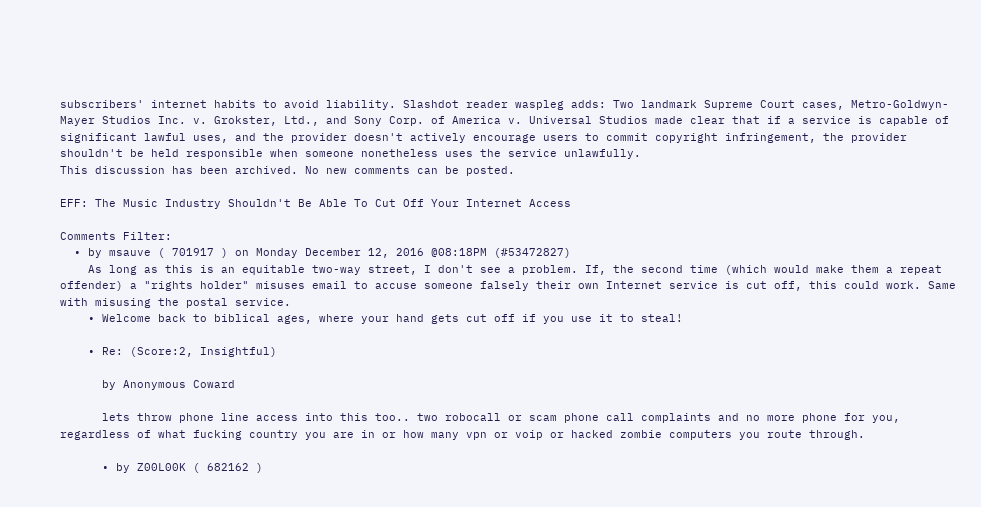subscribers' internet habits to avoid liability. Slashdot reader waspleg adds: Two landmark Supreme Court cases, Metro-Goldwyn-Mayer Studios Inc. v. Grokster, Ltd., and Sony Corp. of America v. Universal Studios made clear that if a service is capable of significant lawful uses, and the provider doesn't actively encourage users to commit copyright infringement, the provider shouldn't be held responsible when someone nonetheless uses the service unlawfully.
This discussion has been archived. No new comments can be posted.

EFF: The Music Industry Shouldn't Be Able To Cut Off Your Internet Access

Comments Filter:
  • by msauve ( 701917 ) on Monday December 12, 2016 @08:18PM (#53472827)
    As long as this is an equitable two-way street, I don't see a problem. If, the second time (which would make them a repeat offender) a "rights holder" misuses email to accuse someone falsely their own Internet service is cut off, this could work. Same with misusing the postal service.
    • Welcome back to biblical ages, where your hand gets cut off if you use it to steal!

    • Re: (Score:2, Insightful)

      by Anonymous Coward

      lets throw phone line access into this too.. two robocall or scam phone call complaints and no more phone for you, regardless of what fucking country you are in or how many vpn or voip or hacked zombie computers you route through.

      • by Z00L00K ( 682162 )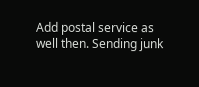Add postal service as well then. Sending junk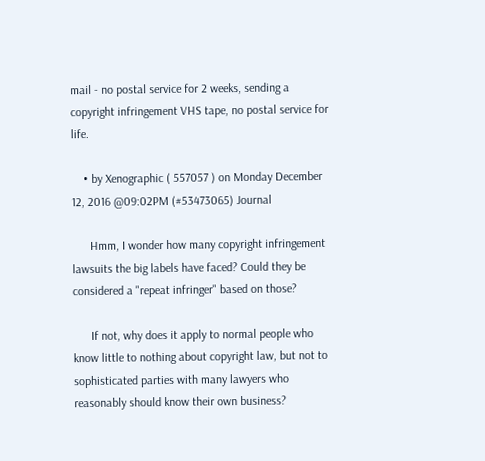mail - no postal service for 2 weeks, sending a copyright infringement VHS tape, no postal service for life.

    • by Xenographic ( 557057 ) on Monday December 12, 2016 @09:02PM (#53473065) Journal

      Hmm, I wonder how many copyright infringement lawsuits the big labels have faced? Could they be considered a "repeat infringer" based on those?

      If not, why does it apply to normal people who know little to nothing about copyright law, but not to sophisticated parties with many lawyers who reasonably should know their own business?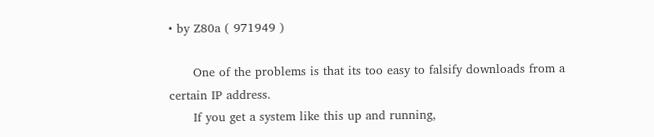• by Z80a ( 971949 )

      One of the problems is that its too easy to falsify downloads from a certain IP address.
      If you get a system like this up and running,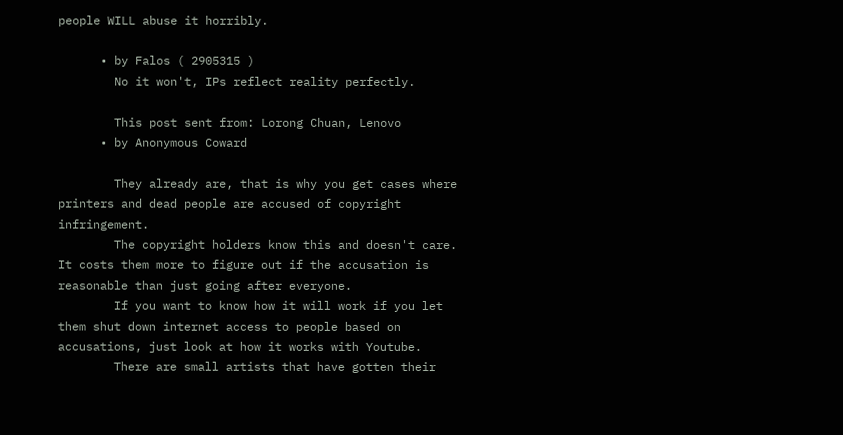people WILL abuse it horribly.

      • by Falos ( 2905315 )
        No it won't, IPs reflect reality perfectly.

        This post sent from: Lorong Chuan, Lenovo
      • by Anonymous Coward

        They already are, that is why you get cases where printers and dead people are accused of copyright infringement.
        The copyright holders know this and doesn't care. It costs them more to figure out if the accusation is reasonable than just going after everyone.
        If you want to know how it will work if you let them shut down internet access to people based on accusations, just look at how it works with Youtube.
        There are small artists that have gotten their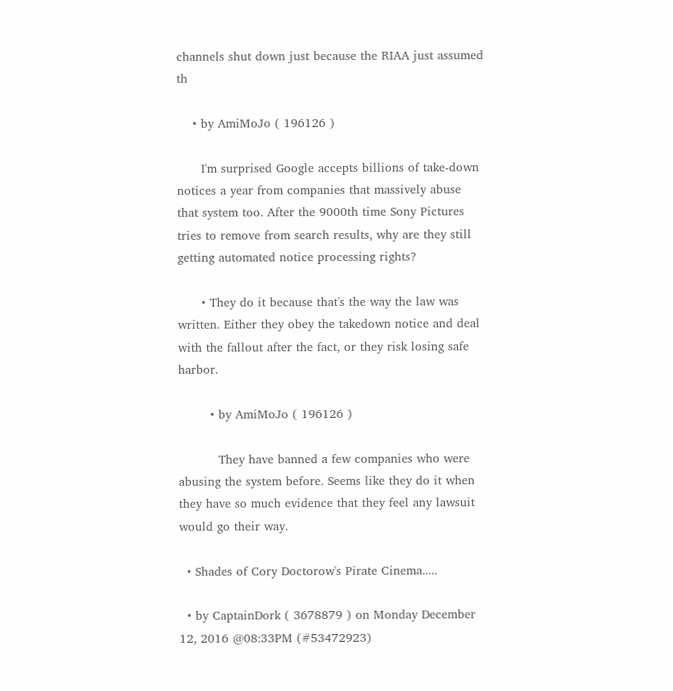channels shut down just because the RIAA just assumed th

    • by AmiMoJo ( 196126 )

      I'm surprised Google accepts billions of take-down notices a year from companies that massively abuse that system too. After the 9000th time Sony Pictures tries to remove from search results, why are they still getting automated notice processing rights?

      • They do it because that's the way the law was written. Either they obey the takedown notice and deal with the fallout after the fact, or they risk losing safe harbor.

        • by AmiMoJo ( 196126 )

          They have banned a few companies who were abusing the system before. Seems like they do it when they have so much evidence that they feel any lawsuit would go their way.

  • Shades of Cory Doctorow's Pirate Cinema.....

  • by CaptainDork ( 3678879 ) on Monday December 12, 2016 @08:33PM (#53472923)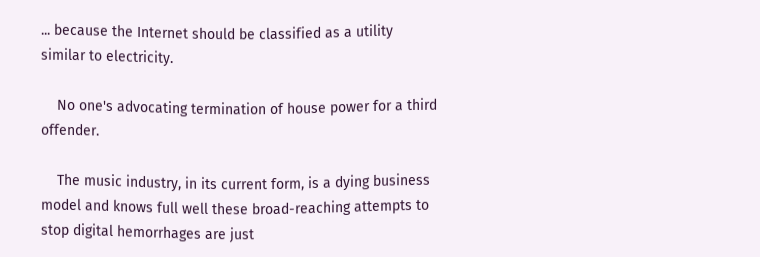... because the Internet should be classified as a utility similar to electricity.

    No one's advocating termination of house power for a third offender.

    The music industry, in its current form, is a dying business model and knows full well these broad-reaching attempts to stop digital hemorrhages are just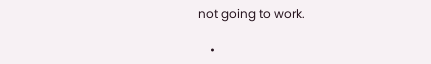not going to work.

    •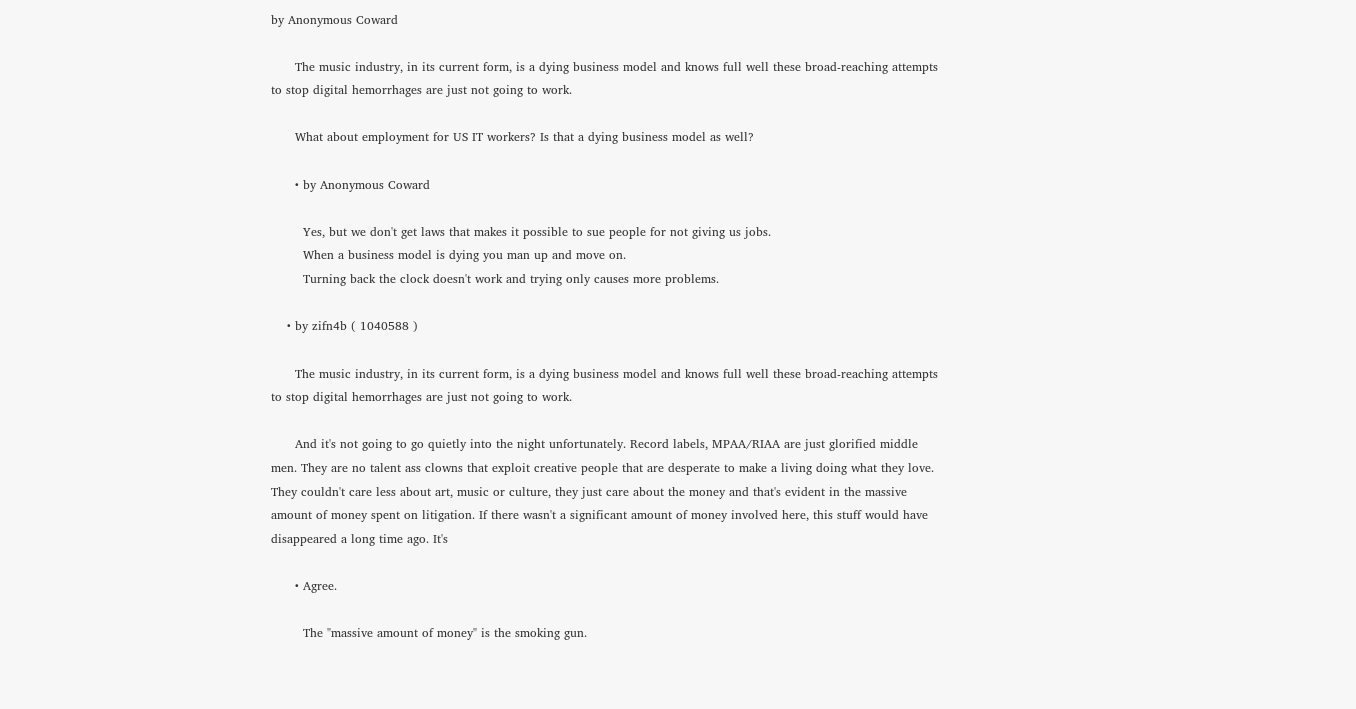by Anonymous Coward

      The music industry, in its current form, is a dying business model and knows full well these broad-reaching attempts to stop digital hemorrhages are just not going to work.

      What about employment for US IT workers? Is that a dying business model as well?

      • by Anonymous Coward

        Yes, but we don't get laws that makes it possible to sue people for not giving us jobs.
        When a business model is dying you man up and move on.
        Turning back the clock doesn't work and trying only causes more problems.

    • by zifn4b ( 1040588 )

      The music industry, in its current form, is a dying business model and knows full well these broad-reaching attempts to stop digital hemorrhages are just not going to work.

      And it's not going to go quietly into the night unfortunately. Record labels, MPAA/RIAA are just glorified middle men. They are no talent ass clowns that exploit creative people that are desperate to make a living doing what they love. They couldn't care less about art, music or culture, they just care about the money and that's evident in the massive amount of money spent on litigation. If there wasn't a significant amount of money involved here, this stuff would have disappeared a long time ago. It's

      • Agree.

        The "massive amount of money" is the smoking gun.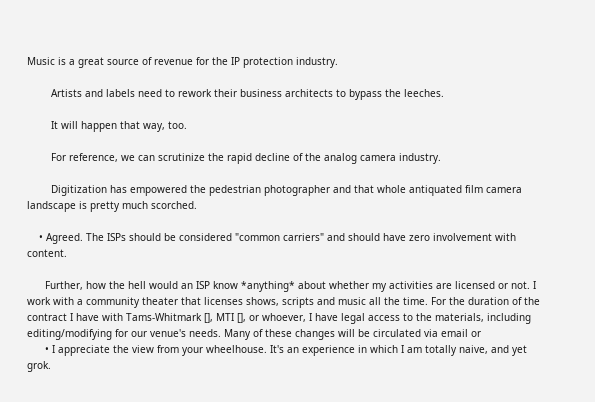Music is a great source of revenue for the IP protection industry.

        Artists and labels need to rework their business architects to bypass the leeches.

        It will happen that way, too.

        For reference, we can scrutinize the rapid decline of the analog camera industry.

        Digitization has empowered the pedestrian photographer and that whole antiquated film camera landscape is pretty much scorched.

    • Agreed. The ISPs should be considered "common carriers" and should have zero involvement with content.

      Further, how the hell would an ISP know *anything* about whether my activities are licensed or not. I work with a community theater that licenses shows, scripts and music all the time. For the duration of the contract I have with Tams-Whitmark [], MTI [], or whoever, I have legal access to the materials, including editing/modifying for our venue's needs. Many of these changes will be circulated via email or
      • I appreciate the view from your wheelhouse. It's an experience in which I am totally naive, and yet grok.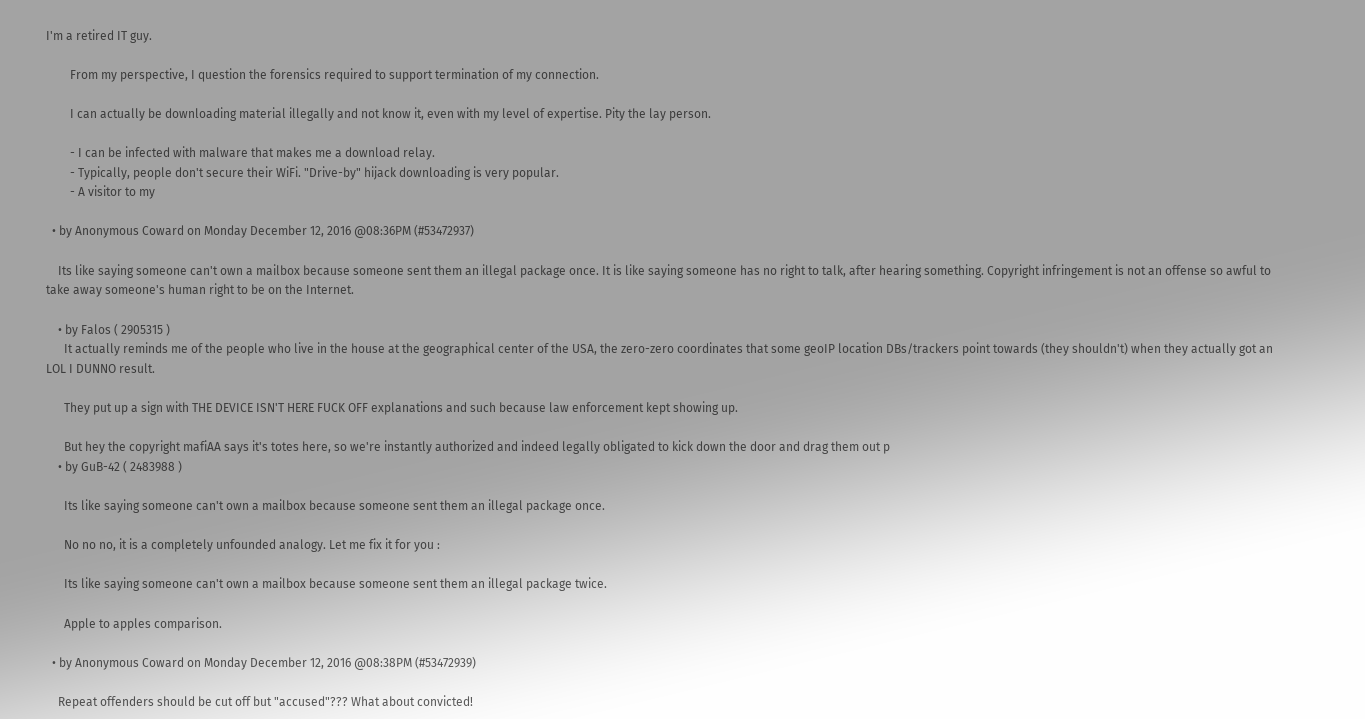I'm a retired IT guy.

        From my perspective, I question the forensics required to support termination of my connection.

        I can actually be downloading material illegally and not know it, even with my level of expertise. Pity the lay person.

        - I can be infected with malware that makes me a download relay.
        - Typically, people don't secure their WiFi. "Drive-by" hijack downloading is very popular.
        - A visitor to my

  • by Anonymous Coward on Monday December 12, 2016 @08:36PM (#53472937)

    Its like saying someone can't own a mailbox because someone sent them an illegal package once. It is like saying someone has no right to talk, after hearing something. Copyright infringement is not an offense so awful to take away someone's human right to be on the Internet.

    • by Falos ( 2905315 )
      It actually reminds me of the people who live in the house at the geographical center of the USA, the zero-zero coordinates that some geoIP location DBs/trackers point towards (they shouldn't) when they actually got an LOL I DUNNO result.

      They put up a sign with THE DEVICE ISN'T HERE FUCK OFF explanations and such because law enforcement kept showing up.

      But hey the copyright mafiAA says it's totes here, so we're instantly authorized and indeed legally obligated to kick down the door and drag them out p
    • by GuB-42 ( 2483988 )

      Its like saying someone can't own a mailbox because someone sent them an illegal package once.

      No no no, it is a completely unfounded analogy. Let me fix it for you :

      Its like saying someone can't own a mailbox because someone sent them an illegal package twice.

      Apple to apples comparison.

  • by Anonymous Coward on Monday December 12, 2016 @08:38PM (#53472939)

    Repeat offenders should be cut off but "accused"??? What about convicted!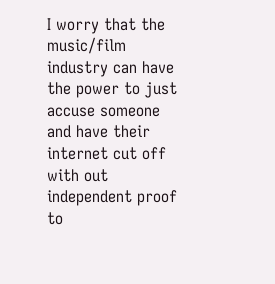I worry that the music/film industry can have the power to just accuse someone and have their internet cut off with out independent proof to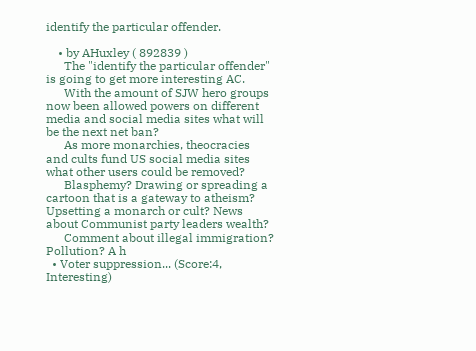identify the particular offender.

    • by AHuxley ( 892839 )
      The "identify the particular offender" is going to get more interesting AC.
      With the amount of SJW hero groups now been allowed powers on different media and social media sites what will be the next net ban?
      As more monarchies, theocracies and cults fund US social media sites what other users could be removed?
      Blasphemy? Drawing or spreading a cartoon that is a gateway to atheism? Upsetting a monarch or cult? News about Communist party leaders wealth?
      Comment about illegal immigration? Pollution? A h
  • Voter suppression... (Score:4, Interesting)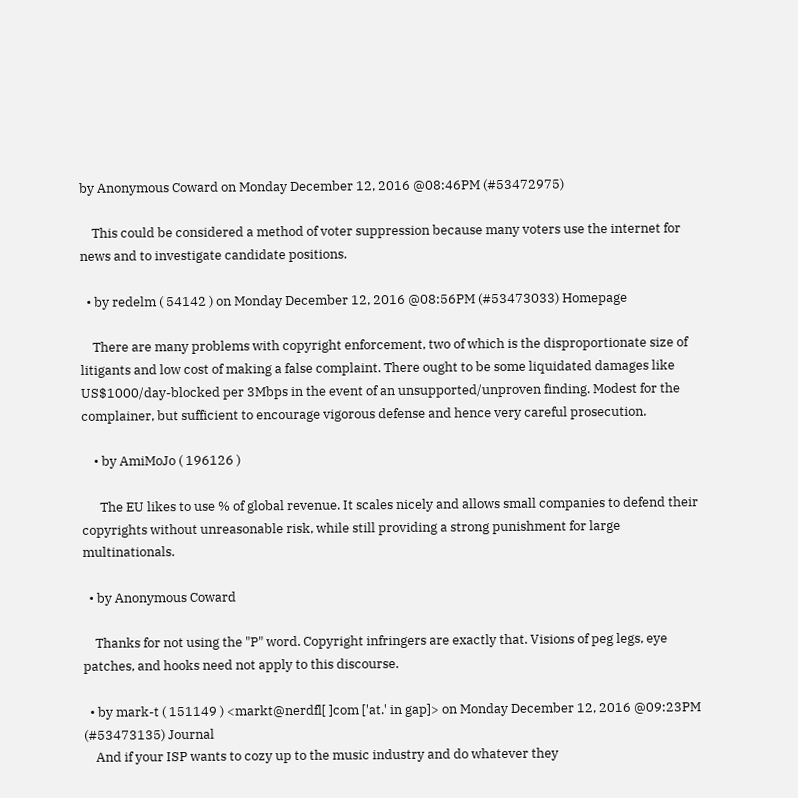by Anonymous Coward on Monday December 12, 2016 @08:46PM (#53472975)

    This could be considered a method of voter suppression because many voters use the internet for news and to investigate candidate positions.

  • by redelm ( 54142 ) on Monday December 12, 2016 @08:56PM (#53473033) Homepage

    There are many problems with copyright enforcement, two of which is the disproportionate size of litigants and low cost of making a false complaint. There ought to be some liquidated damages like US$1000/day-blocked per 3Mbps in the event of an unsupported/unproven finding. Modest for the complainer, but sufficient to encourage vigorous defense and hence very careful prosecution.

    • by AmiMoJo ( 196126 )

      The EU likes to use % of global revenue. It scales nicely and allows small companies to defend their copyrights without unreasonable risk, while still providing a strong punishment for large multinationals.

  • by Anonymous Coward

    Thanks for not using the "P" word. Copyright infringers are exactly that. Visions of peg legs, eye patches, and hooks need not apply to this discourse.

  • by mark-t ( 151149 ) <markt@nerdfl[ ]com ['at.' in gap]> on Monday December 12, 2016 @09:23PM (#53473135) Journal
    And if your ISP wants to cozy up to the music industry and do whatever they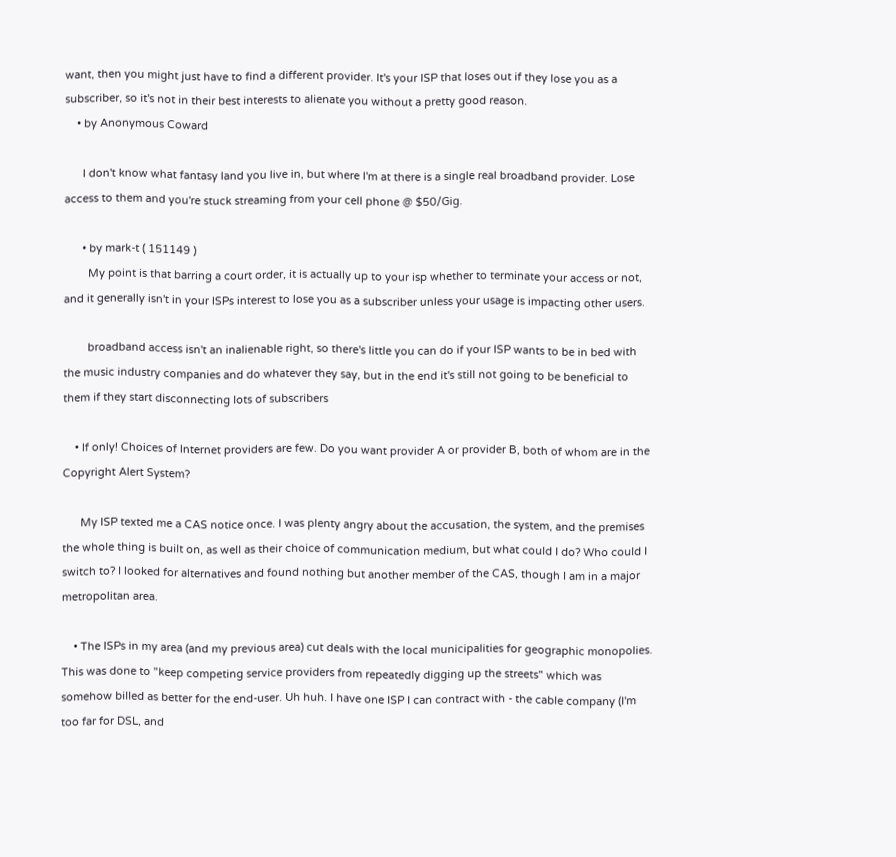want, then you might just have to find a different provider. It's your ISP that loses out if they lose you as a subscriber, so it's not in their best interests to alienate you without a pretty good reason.
    • by Anonymous Coward

      I don't know what fantasy land you live in, but where I'm at there is a single real broadband provider. Lose access to them and you're stuck streaming from your cell phone @ $50/Gig.

      • by mark-t ( 151149 )
        My point is that barring a court order, it is actually up to your isp whether to terminate your access or not, and it generally isn't in your ISPs interest to lose you as a subscriber unless your usage is impacting other users.

        broadband access isn't an inalienable right, so there's little you can do if your ISP wants to be in bed with the music industry companies and do whatever they say, but in the end it's still not going to be beneficial to them if they start disconnecting lots of subscribers

    • If only! Choices of Internet providers are few. Do you want provider A or provider B, both of whom are in the Copyright Alert System?

      My ISP texted me a CAS notice once. I was plenty angry about the accusation, the system, and the premises the whole thing is built on, as well as their choice of communication medium, but what could I do? Who could I switch to? I looked for alternatives and found nothing but another member of the CAS, though I am in a major metropolitan area.

    • The ISPs in my area (and my previous area) cut deals with the local municipalities for geographic monopolies. This was done to "keep competing service providers from repeatedly digging up the streets" which was somehow billed as better for the end-user. Uh huh. I have one ISP I can contract with - the cable company (I'm too far for DSL, and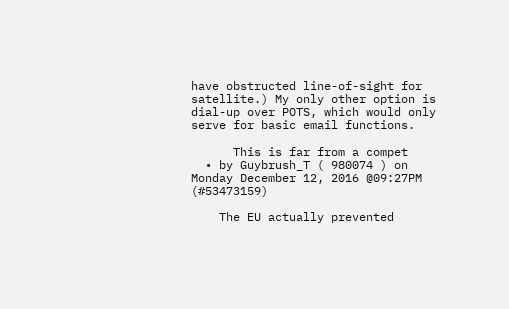have obstructed line-of-sight for satellite.) My only other option is dial-up over POTS, which would only serve for basic email functions.

      This is far from a compet
  • by Guybrush_T ( 980074 ) on Monday December 12, 2016 @09:27PM (#53473159)

    The EU actually prevented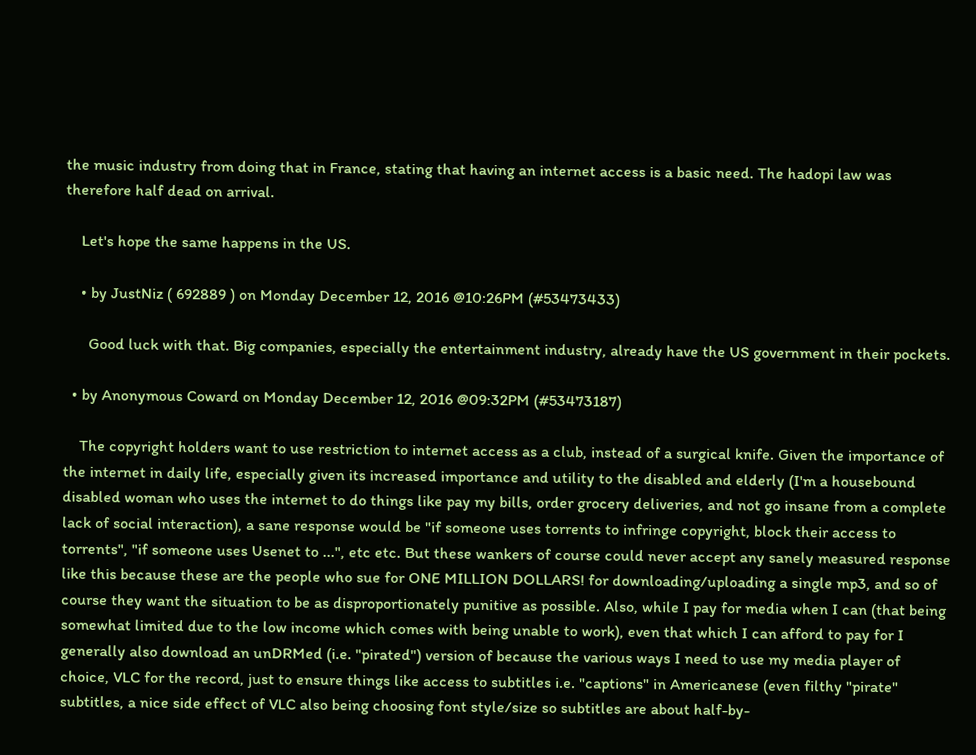the music industry from doing that in France, stating that having an internet access is a basic need. The hadopi law was therefore half dead on arrival.

    Let's hope the same happens in the US.

    • by JustNiz ( 692889 ) on Monday December 12, 2016 @10:26PM (#53473433)

      Good luck with that. Big companies, especially the entertainment industry, already have the US government in their pockets.

  • by Anonymous Coward on Monday December 12, 2016 @09:32PM (#53473187)

    The copyright holders want to use restriction to internet access as a club, instead of a surgical knife. Given the importance of the internet in daily life, especially given its increased importance and utility to the disabled and elderly (I'm a housebound disabled woman who uses the internet to do things like pay my bills, order grocery deliveries, and not go insane from a complete lack of social interaction), a sane response would be "if someone uses torrents to infringe copyright, block their access to torrents", "if someone uses Usenet to ...", etc etc. But these wankers of course could never accept any sanely measured response like this because these are the people who sue for ONE MILLION DOLLARS! for downloading/uploading a single mp3, and so of course they want the situation to be as disproportionately punitive as possible. Also, while I pay for media when I can (that being somewhat limited due to the low income which comes with being unable to work), even that which I can afford to pay for I generally also download an unDRMed (i.e. "pirated") version of because the various ways I need to use my media player of choice, VLC for the record, just to ensure things like access to subtitles i.e. "captions" in Americanese (even filthy "pirate" subtitles, a nice side effect of VLC also being choosing font style/size so subtitles are about half-by-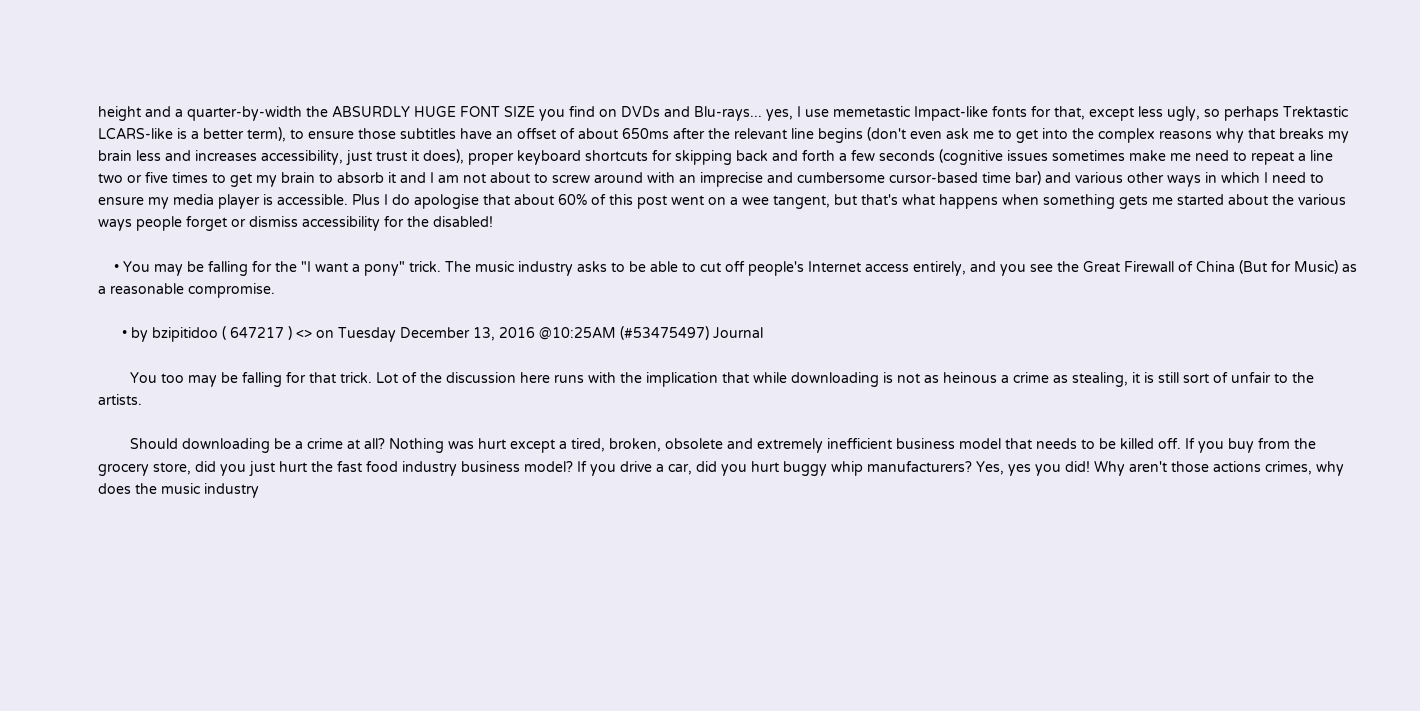height and a quarter-by-width the ABSURDLY HUGE FONT SIZE you find on DVDs and Blu-rays... yes, I use memetastic Impact-like fonts for that, except less ugly, so perhaps Trektastic LCARS-like is a better term), to ensure those subtitles have an offset of about 650ms after the relevant line begins (don't even ask me to get into the complex reasons why that breaks my brain less and increases accessibility, just trust it does), proper keyboard shortcuts for skipping back and forth a few seconds (cognitive issues sometimes make me need to repeat a line two or five times to get my brain to absorb it and I am not about to screw around with an imprecise and cumbersome cursor-based time bar) and various other ways in which I need to ensure my media player is accessible. Plus I do apologise that about 60% of this post went on a wee tangent, but that's what happens when something gets me started about the various ways people forget or dismiss accessibility for the disabled!

    • You may be falling for the "I want a pony" trick. The music industry asks to be able to cut off people's Internet access entirely, and you see the Great Firewall of China (But for Music) as a reasonable compromise.

      • by bzipitidoo ( 647217 ) <> on Tuesday December 13, 2016 @10:25AM (#53475497) Journal

        You too may be falling for that trick. Lot of the discussion here runs with the implication that while downloading is not as heinous a crime as stealing, it is still sort of unfair to the artists.

        Should downloading be a crime at all? Nothing was hurt except a tired, broken, obsolete and extremely inefficient business model that needs to be killed off. If you buy from the grocery store, did you just hurt the fast food industry business model? If you drive a car, did you hurt buggy whip manufacturers? Yes, yes you did! Why aren't those actions crimes, why does the music industry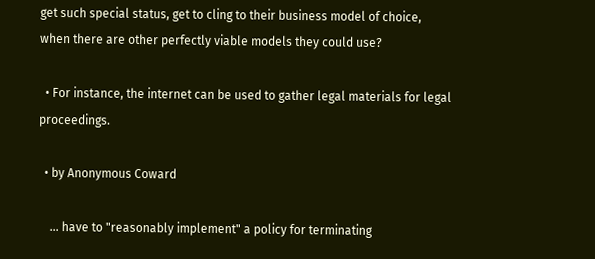get such special status, get to cling to their business model of choice, when there are other perfectly viable models they could use?

  • For instance, the internet can be used to gather legal materials for legal proceedings.

  • by Anonymous Coward

    ... have to "reasonably implement" a policy for terminating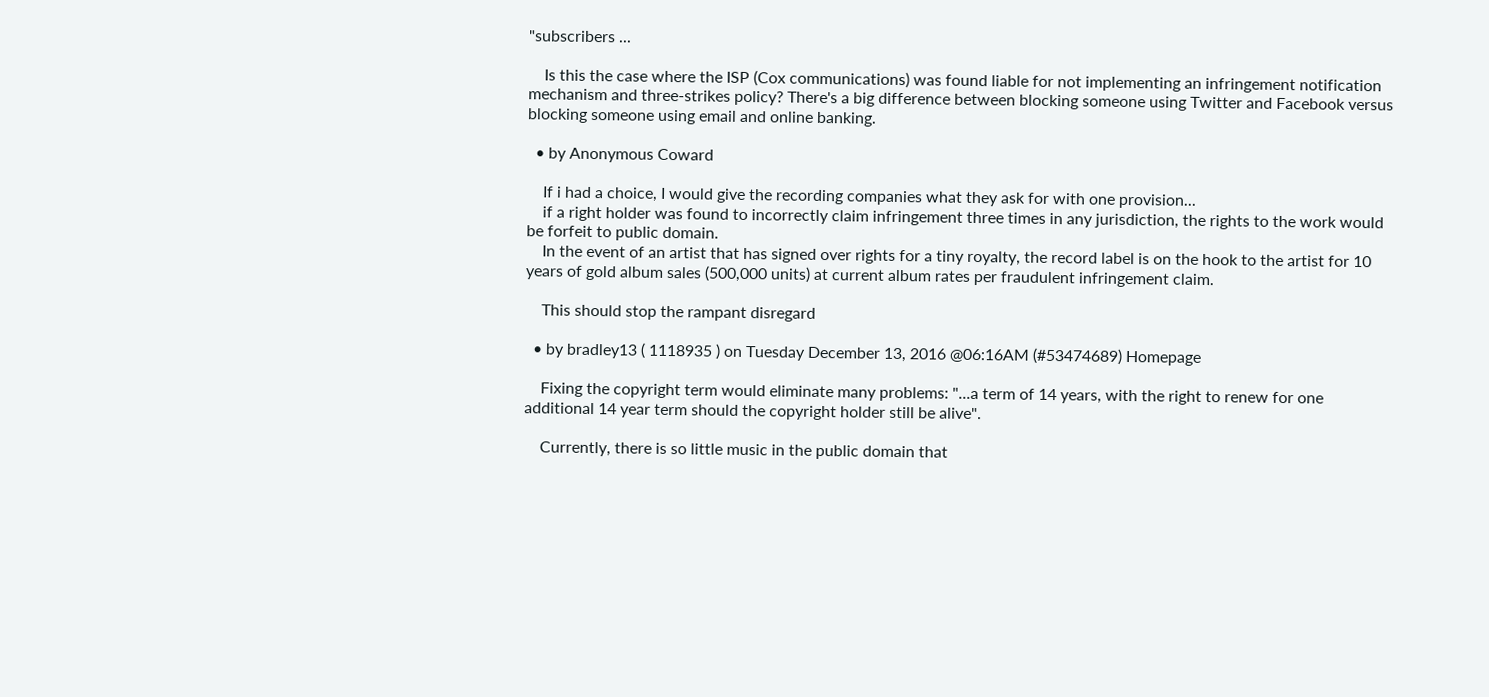"subscribers ...

    Is this the case where the ISP (Cox communications) was found liable for not implementing an infringement notification mechanism and three-strikes policy? There's a big difference between blocking someone using Twitter and Facebook versus blocking someone using email and online banking.

  • by Anonymous Coward

    If i had a choice, I would give the recording companies what they ask for with one provision...
    if a right holder was found to incorrectly claim infringement three times in any jurisdiction, the rights to the work would be forfeit to public domain.
    In the event of an artist that has signed over rights for a tiny royalty, the record label is on the hook to the artist for 10 years of gold album sales (500,000 units) at current album rates per fraudulent infringement claim.

    This should stop the rampant disregard

  • by bradley13 ( 1118935 ) on Tuesday December 13, 2016 @06:16AM (#53474689) Homepage

    Fixing the copyright term would eliminate many problems: "...a term of 14 years, with the right to renew for one additional 14 year term should the copyright holder still be alive".

    Currently, there is so little music in the public domain that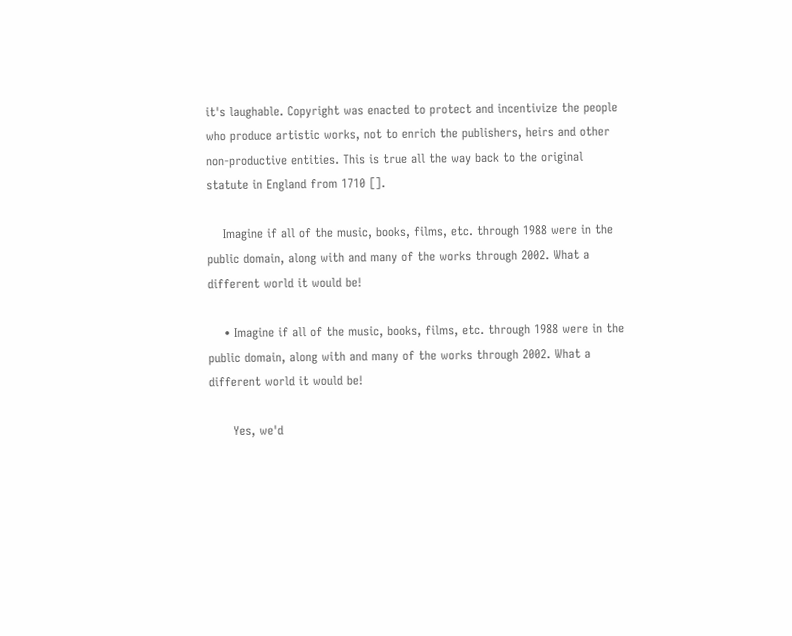it's laughable. Copyright was enacted to protect and incentivize the people who produce artistic works, not to enrich the publishers, heirs and other non-productive entities. This is true all the way back to the original statute in England from 1710 [].

    Imagine if all of the music, books, films, etc. through 1988 were in the public domain, along with and many of the works through 2002. What a different world it would be!

    • Imagine if all of the music, books, films, etc. through 1988 were in the public domain, along with and many of the works through 2002. What a different world it would be!

      Yes, we'd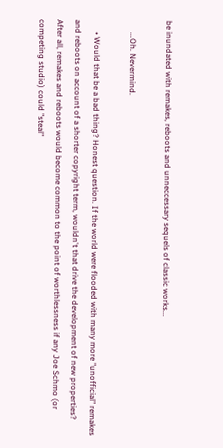be inundated with remakes, reboots and unneccessary sequels of classic works...

      ...Oh. Nevermind.

      • Would that be a bad thing? Honest question. If the world were flooded with many more "unofficial" remakes and reboots on account of a shorter copyright term, wouldn't that drive the development of new properties? After all, remakes and reboots would become common to the point of worthlessness if any Joe Schmo (or competing studio) could "steal"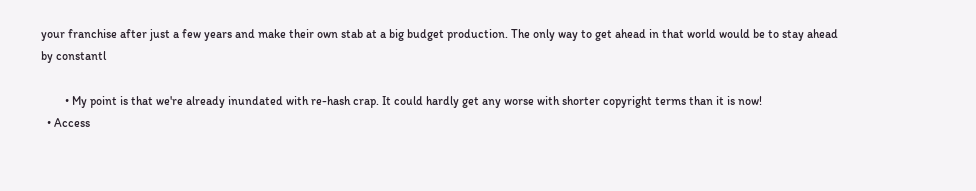your franchise after just a few years and make their own stab at a big budget production. The only way to get ahead in that world would be to stay ahead by constantl

        • My point is that we're already inundated with re-hash crap. It could hardly get any worse with shorter copyright terms than it is now!
  • Access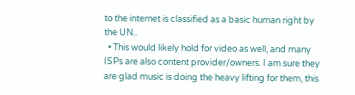to the internet is classified as a basic human right by the UN..
  • This would likely hold for video as well, and many ISPs are also content provider/owners. I am sure they are glad music is doing the heavy lifting for them, this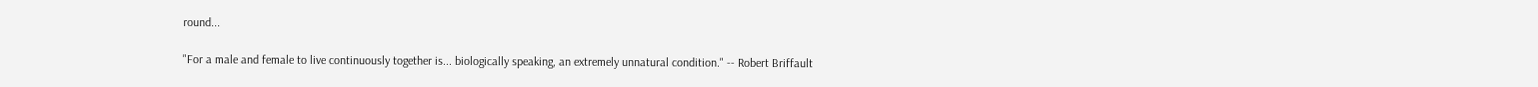round...

"For a male and female to live continuously together is... biologically speaking, an extremely unnatural condition." -- Robert Briffault